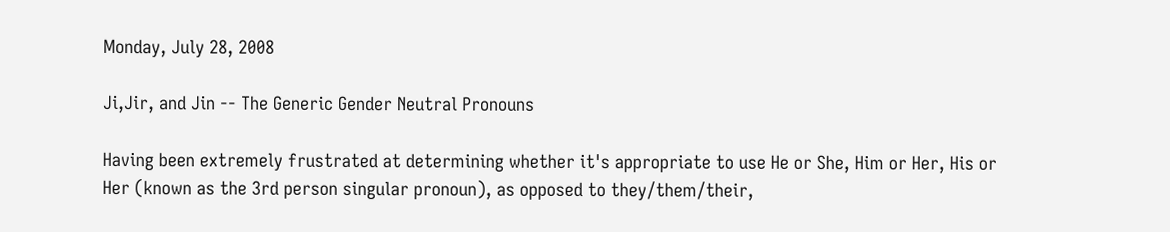Monday, July 28, 2008

Ji,Jir, and Jin -- The Generic Gender Neutral Pronouns

Having been extremely frustrated at determining whether it's appropriate to use He or She, Him or Her, His or Her (known as the 3rd person singular pronoun), as opposed to they/them/their,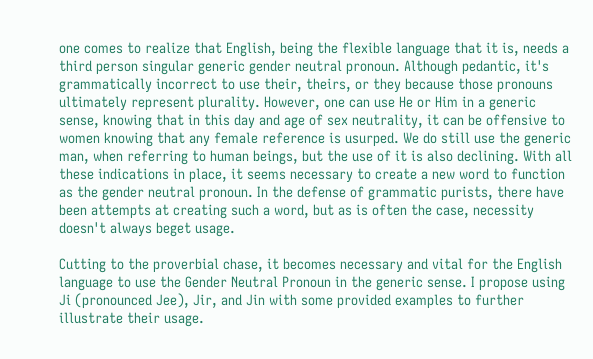one comes to realize that English, being the flexible language that it is, needs a third person singular generic gender neutral pronoun. Although pedantic, it's grammatically incorrect to use their, theirs, or they because those pronouns ultimately represent plurality. However, one can use He or Him in a generic sense, knowing that in this day and age of sex neutrality, it can be offensive to women knowing that any female reference is usurped. We do still use the generic man, when referring to human beings, but the use of it is also declining. With all these indications in place, it seems necessary to create a new word to function as the gender neutral pronoun. In the defense of grammatic purists, there have been attempts at creating such a word, but as is often the case, necessity doesn't always beget usage.

Cutting to the proverbial chase, it becomes necessary and vital for the English language to use the Gender Neutral Pronoun in the generic sense. I propose using Ji (pronounced Jee), Jir, and Jin with some provided examples to further illustrate their usage.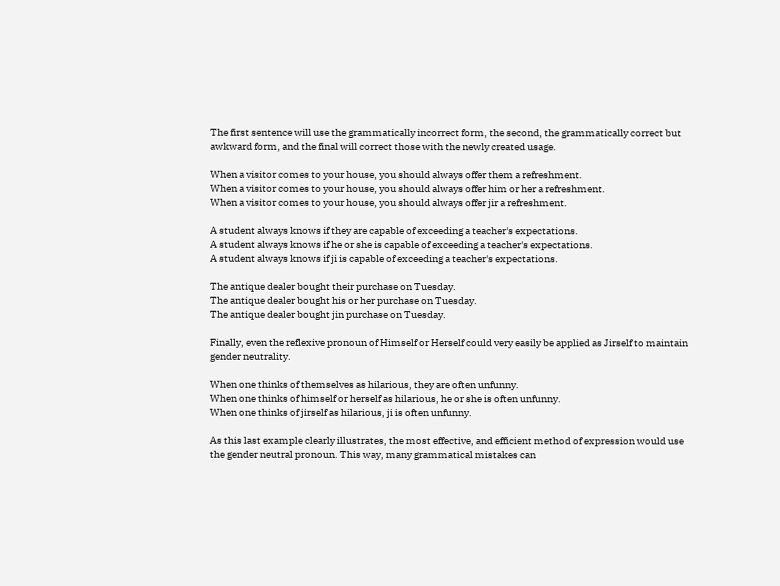The first sentence will use the grammatically incorrect form, the second, the grammatically correct but awkward form, and the final will correct those with the newly created usage.

When a visitor comes to your house, you should always offer them a refreshment.
When a visitor comes to your house, you should always offer him or her a refreshment.
When a visitor comes to your house, you should always offer jir a refreshment.

A student always knows if they are capable of exceeding a teacher's expectations.
A student always knows if he or she is capable of exceeding a teacher's expectations.
A student always knows if ji is capable of exceeding a teacher's expectations.

The antique dealer bought their purchase on Tuesday.
The antique dealer bought his or her purchase on Tuesday.
The antique dealer bought jin purchase on Tuesday.

Finally, even the reflexive pronoun of Himself or Herself could very easily be applied as Jirself to maintain gender neutrality.

When one thinks of themselves as hilarious, they are often unfunny.
When one thinks of himself or herself as hilarious, he or she is often unfunny.
When one thinks of jirself as hilarious, ji is often unfunny.

As this last example clearly illustrates, the most effective, and efficient method of expression would use the gender neutral pronoun. This way, many grammatical mistakes can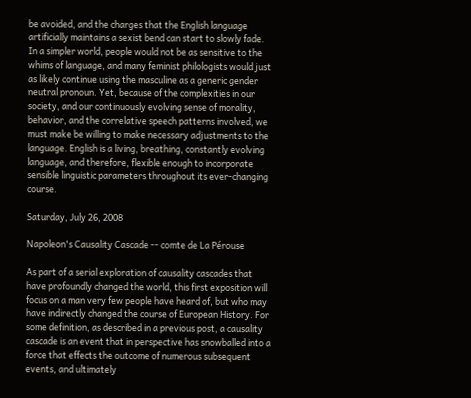be avoided, and the charges that the English language artificially maintains a sexist bend can start to slowly fade. In a simpler world, people would not be as sensitive to the whims of language, and many feminist philologists would just as likely continue using the masculine as a generic gender neutral pronoun. Yet, because of the complexities in our society, and our continuously evolving sense of morality, behavior, and the correlative speech patterns involved, we must make be willing to make necessary adjustments to the language. English is a living, breathing, constantly evolving language, and therefore, flexible enough to incorporate sensible linguistic parameters throughout its ever-changing course.

Saturday, July 26, 2008

Napoleon's Causality Cascade -- comte de La Pérouse

As part of a serial exploration of causality cascades that have profoundly changed the world, this first exposition will focus on a man very few people have heard of, but who may have indirectly changed the course of European History. For some definition, as described in a previous post, a causality cascade is an event that in perspective has snowballed into a force that effects the outcome of numerous subsequent events, and ultimately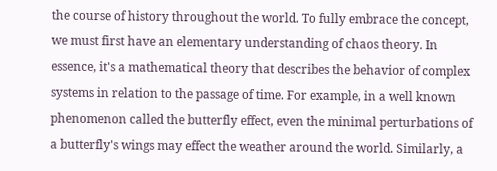the course of history throughout the world. To fully embrace the concept, we must first have an elementary understanding of chaos theory. In essence, it's a mathematical theory that describes the behavior of complex systems in relation to the passage of time. For example, in a well known phenomenon called the butterfly effect, even the minimal perturbations of a butterfly's wings may effect the weather around the world. Similarly, a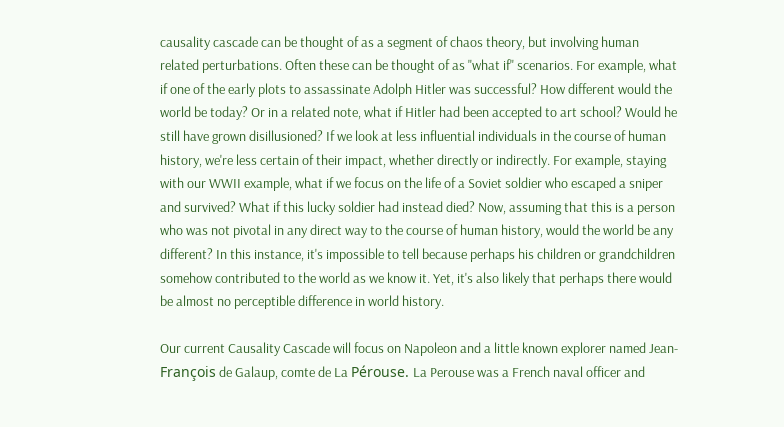causality cascade can be thought of as a segment of chaos theory, but involving human related perturbations. Often these can be thought of as "what if" scenarios. For example, what if one of the early plots to assassinate Adolph Hitler was successful? How different would the world be today? Or in a related note, what if Hitler had been accepted to art school? Would he still have grown disillusioned? If we look at less influential individuals in the course of human history, we're less certain of their impact, whether directly or indirectly. For example, staying with our WWII example, what if we focus on the life of a Soviet soldier who escaped a sniper and survived? What if this lucky soldier had instead died? Now, assuming that this is a person who was not pivotal in any direct way to the course of human history, would the world be any different? In this instance, it's impossible to tell because perhaps his children or grandchildren somehow contributed to the world as we know it. Yet, it's also likely that perhaps there would be almost no perceptible difference in world history.

Our current Causality Cascade will focus on Napoleon and a little known explorer named Jean-François de Galaup, comte de La Pérouse. La Perouse was a French naval officer and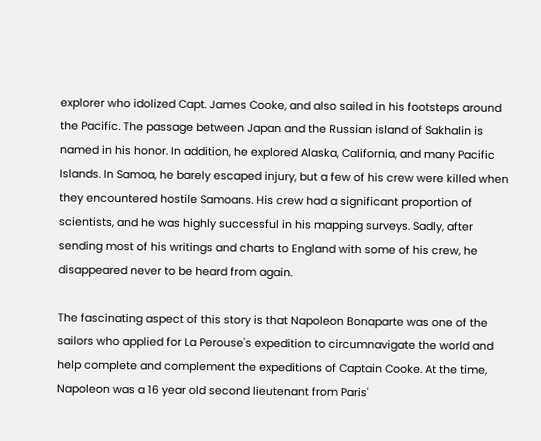explorer who idolized Capt. James Cooke, and also sailed in his footsteps around the Pacific. The passage between Japan and the Russian island of Sakhalin is named in his honor. In addition, he explored Alaska, California, and many Pacific Islands. In Samoa, he barely escaped injury, but a few of his crew were killed when they encountered hostile Samoans. His crew had a significant proportion of scientists, and he was highly successful in his mapping surveys. Sadly, after sending most of his writings and charts to England with some of his crew, he disappeared never to be heard from again.

The fascinating aspect of this story is that Napoleon Bonaparte was one of the sailors who applied for La Perouse's expedition to circumnavigate the world and help complete and complement the expeditions of Captain Cooke. At the time, Napoleon was a 16 year old second lieutenant from Paris'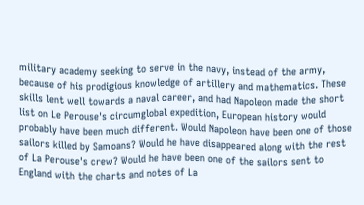military academy seeking to serve in the navy, instead of the army, because of his prodigious knowledge of artillery and mathematics. These skills lent well towards a naval career, and had Napoleon made the short list on Le Perouse's circumglobal expedition, European history would probably have been much different. Would Napoleon have been one of those sailors killed by Samoans? Would he have disappeared along with the rest of La Perouse's crew? Would he have been one of the sailors sent to England with the charts and notes of La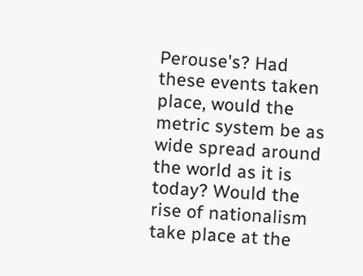Perouse's? Had these events taken place, would the metric system be as wide spread around the world as it is today? Would the rise of nationalism take place at the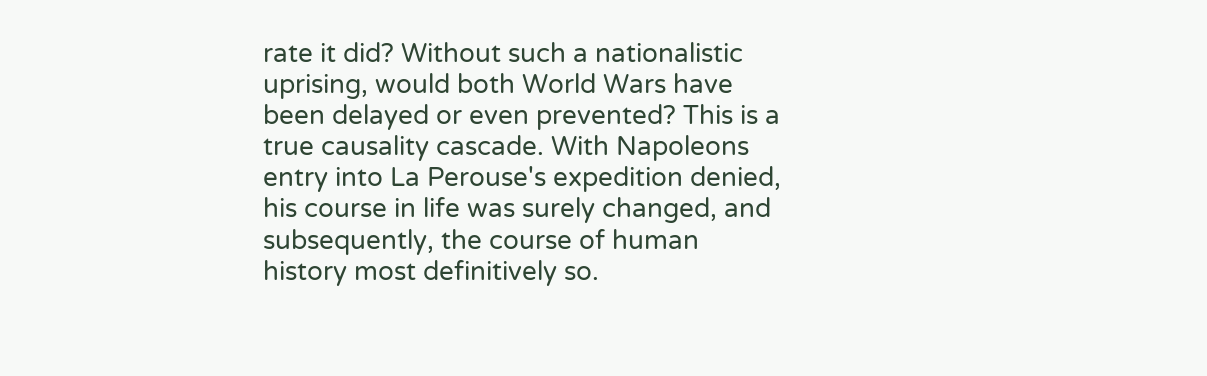rate it did? Without such a nationalistic uprising, would both World Wars have been delayed or even prevented? This is a true causality cascade. With Napoleons entry into La Perouse's expedition denied, his course in life was surely changed, and subsequently, the course of human history most definitively so.